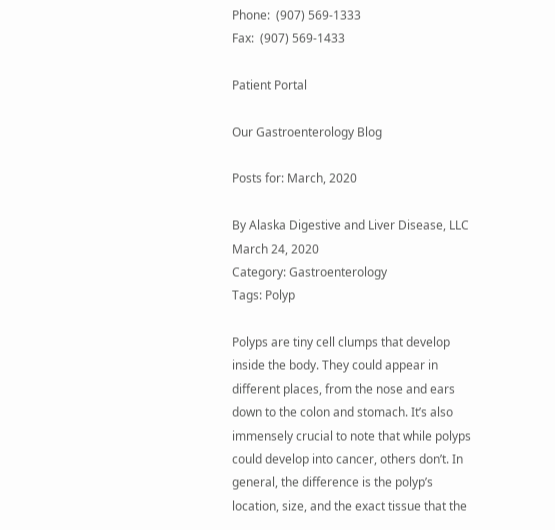Phone:  (907) 569-1333
Fax:  (907) 569-1433

Patient Portal

Our Gastroenterology Blog

Posts for: March, 2020

By Alaska Digestive and Liver Disease, LLC
March 24, 2020
Category: Gastroenterology
Tags: Polyp

Polyps are tiny cell clumps that develop inside the body. They could appear in different places, from the nose and ears down to the colon and stomach. It’s also immensely crucial to note that while polyps could develop into cancer, others don’t. In general, the difference is the polyp’s location, size, and the exact tissue that the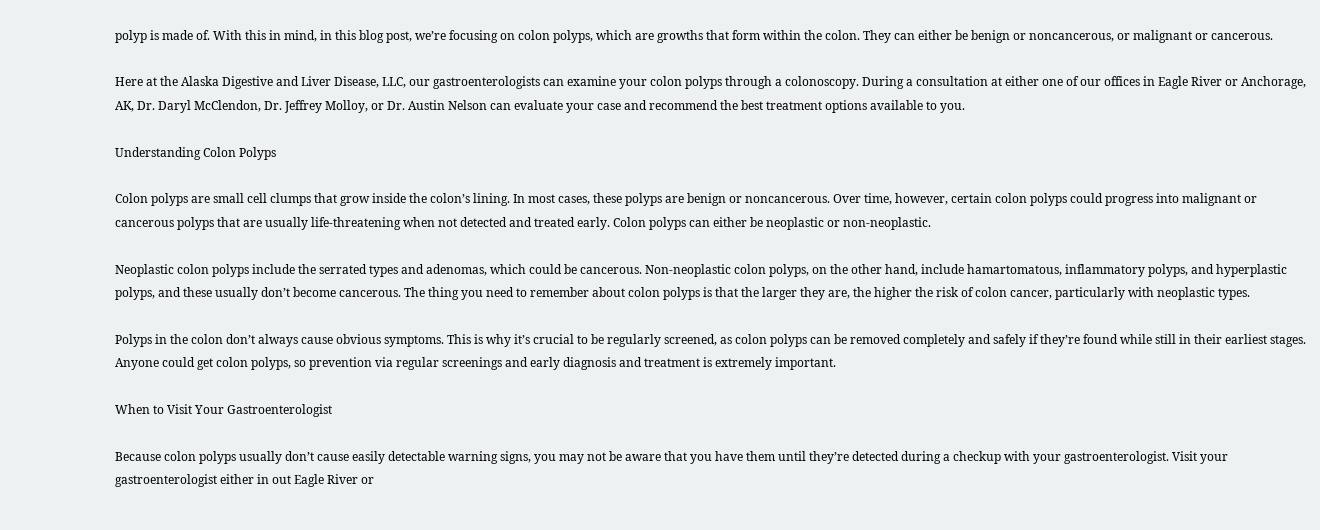polyp is made of. With this in mind, in this blog post, we’re focusing on colon polyps, which are growths that form within the colon. They can either be benign or noncancerous, or malignant or cancerous.

Here at the Alaska Digestive and Liver Disease, LLC, our gastroenterologists can examine your colon polyps through a colonoscopy. During a consultation at either one of our offices in Eagle River or Anchorage, AK, Dr. Daryl McClendon, Dr. Jeffrey Molloy, or Dr. Austin Nelson can evaluate your case and recommend the best treatment options available to you.

Understanding Colon Polyps

Colon polyps are small cell clumps that grow inside the colon’s lining. In most cases, these polyps are benign or noncancerous. Over time, however, certain colon polyps could progress into malignant or cancerous polyps that are usually life-threatening when not detected and treated early. Colon polyps can either be neoplastic or non-neoplastic.

Neoplastic colon polyps include the serrated types and adenomas, which could be cancerous. Non-neoplastic colon polyps, on the other hand, include hamartomatous, inflammatory polyps, and hyperplastic polyps, and these usually don’t become cancerous. The thing you need to remember about colon polyps is that the larger they are, the higher the risk of colon cancer, particularly with neoplastic types.

Polyps in the colon don’t always cause obvious symptoms. This is why it’s crucial to be regularly screened, as colon polyps can be removed completely and safely if they’re found while still in their earliest stages. Anyone could get colon polyps, so prevention via regular screenings and early diagnosis and treatment is extremely important.

When to Visit Your Gastroenterologist

Because colon polyps usually don’t cause easily detectable warning signs, you may not be aware that you have them until they’re detected during a checkup with your gastroenterologist. Visit your gastroenterologist either in out Eagle River or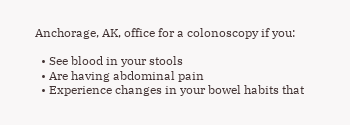Anchorage, AK, office for a colonoscopy if you:

  • See blood in your stools
  • Are having abdominal pain
  • Experience changes in your bowel habits that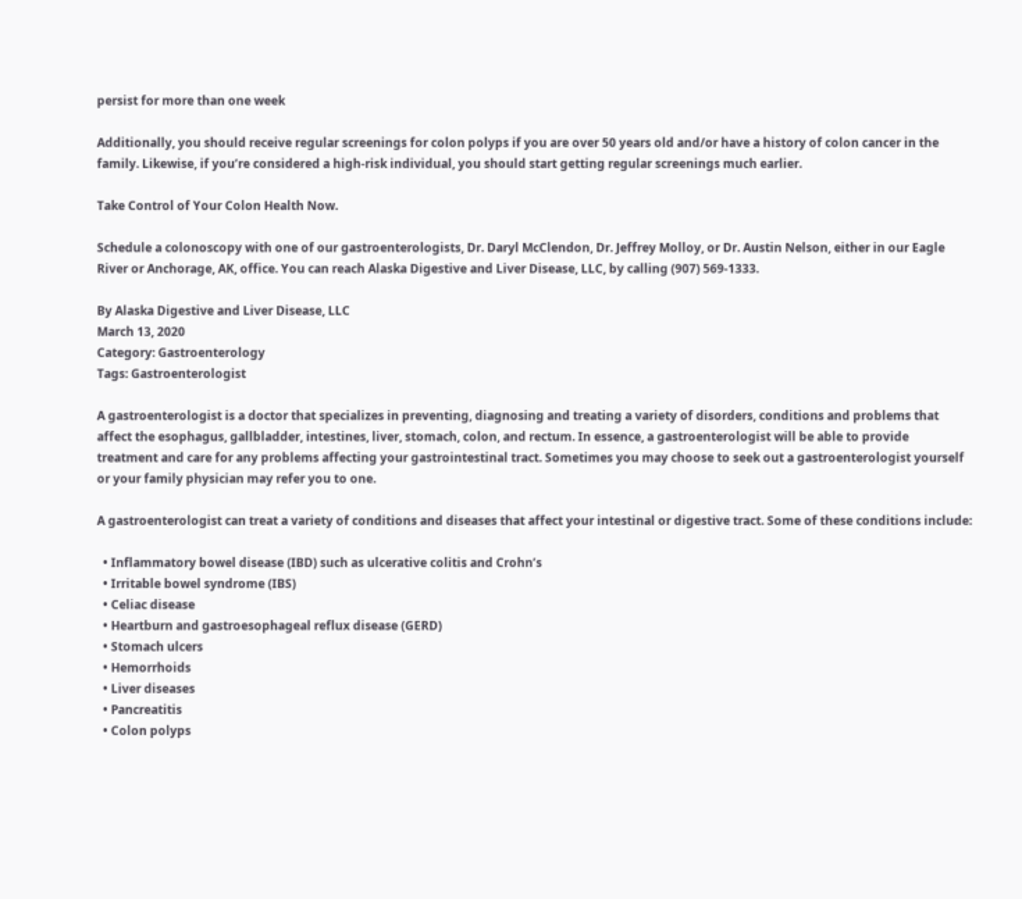persist for more than one week

Additionally, you should receive regular screenings for colon polyps if you are over 50 years old and/or have a history of colon cancer in the family. Likewise, if you’re considered a high-risk individual, you should start getting regular screenings much earlier.

Take Control of Your Colon Health Now.

Schedule a colonoscopy with one of our gastroenterologists, Dr. Daryl McClendon, Dr. Jeffrey Molloy, or Dr. Austin Nelson, either in our Eagle River or Anchorage, AK, office. You can reach Alaska Digestive and Liver Disease, LLC, by calling (907) 569-1333.

By Alaska Digestive and Liver Disease, LLC
March 13, 2020
Category: Gastroenterology
Tags: Gastroenterologist

A gastroenterologist is a doctor that specializes in preventing, diagnosing and treating a variety of disorders, conditions and problems that affect the esophagus, gallbladder, intestines, liver, stomach, colon, and rectum. In essence, a gastroenterologist will be able to provide treatment and care for any problems affecting your gastrointestinal tract. Sometimes you may choose to seek out a gastroenterologist yourself or your family physician may refer you to one.

A gastroenterologist can treat a variety of conditions and diseases that affect your intestinal or digestive tract. Some of these conditions include:

  • Inflammatory bowel disease (IBD) such as ulcerative colitis and Crohn’s
  • Irritable bowel syndrome (IBS)
  • Celiac disease
  • Heartburn and gastroesophageal reflux disease (GERD)
  • Stomach ulcers
  • Hemorrhoids
  • Liver diseases
  • Pancreatitis
  • Colon polyps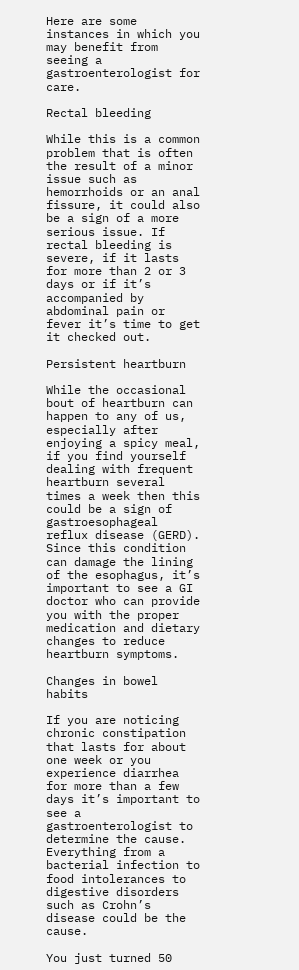Here are some instances in which you may benefit from seeing a gastroenterologist for care.

Rectal bleeding

While this is a common problem that is often the result of a minor issue such as hemorrhoids or an anal fissure, it could also be a sign of a more serious issue. If rectal bleeding is severe, if it lasts for more than 2 or 3 days or if it’s accompanied by abdominal pain or fever it’s time to get it checked out.

Persistent heartburn

While the occasional bout of heartburn can happen to any of us, especially after enjoying a spicy meal, if you find yourself dealing with frequent heartburn several times a week then this could be a sign of gastroesophageal reflux disease (GERD). Since this condition can damage the lining of the esophagus, it’s important to see a GI doctor who can provide you with the proper medication and dietary changes to reduce heartburn symptoms.

Changes in bowel habits

If you are noticing chronic constipation that lasts for about one week or you experience diarrhea for more than a few days it’s important to see a gastroenterologist to determine the cause. Everything from a bacterial infection to food intolerances to digestive disorders such as Crohn’s disease could be the cause.

You just turned 50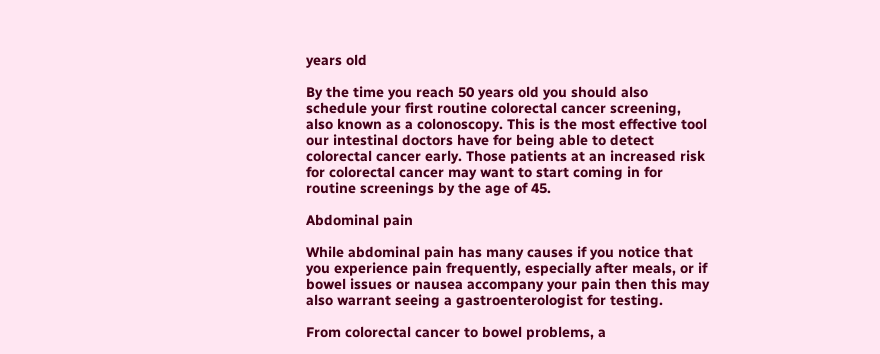years old

By the time you reach 50 years old you should also schedule your first routine colorectal cancer screening, also known as a colonoscopy. This is the most effective tool our intestinal doctors have for being able to detect colorectal cancer early. Those patients at an increased risk for colorectal cancer may want to start coming in for routine screenings by the age of 45.

Abdominal pain

While abdominal pain has many causes if you notice that you experience pain frequently, especially after meals, or if bowel issues or nausea accompany your pain then this may also warrant seeing a gastroenterologist for testing.

From colorectal cancer to bowel problems, a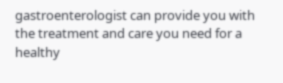gastroenterologist can provide you with the treatment and care you need for a healthy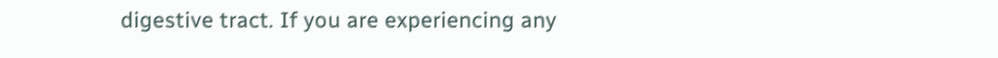digestive tract. If you are experiencing any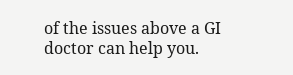of the issues above a GI doctor can help you.